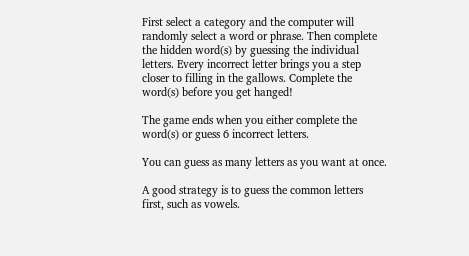First select a category and the computer will randomly select a word or phrase. Then complete the hidden word(s) by guessing the individual letters. Every incorrect letter brings you a step closer to filling in the gallows. Complete the word(s) before you get hanged!

The game ends when you either complete the word(s) or guess 6 incorrect letters.

You can guess as many letters as you want at once.

A good strategy is to guess the common letters first, such as vowels.